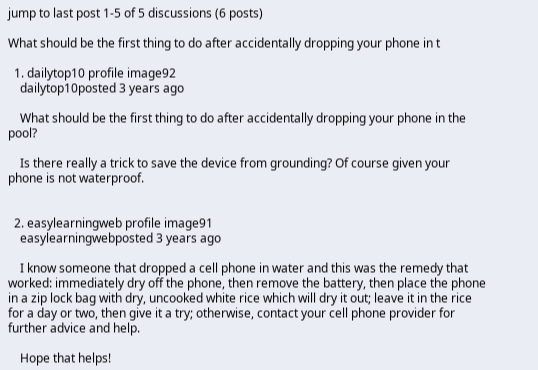jump to last post 1-5 of 5 discussions (6 posts)

What should be the first thing to do after accidentally dropping your phone in t

  1. dailytop10 profile image92
    dailytop10posted 3 years ago

    What should be the first thing to do after accidentally dropping your phone in the pool?

    Is there really a trick to save the device from grounding? Of course given your phone is not waterproof.


  2. easylearningweb profile image91
    easylearningwebposted 3 years ago

    I know someone that dropped a cell phone in water and this was the remedy that worked: immediately dry off the phone, then remove the battery, then place the phone in a zip lock bag with dry, uncooked white rice which will dry it out; leave it in the rice for a day or two, then give it a try; otherwise, contact your cell phone provider for further advice and help.

    Hope that helps!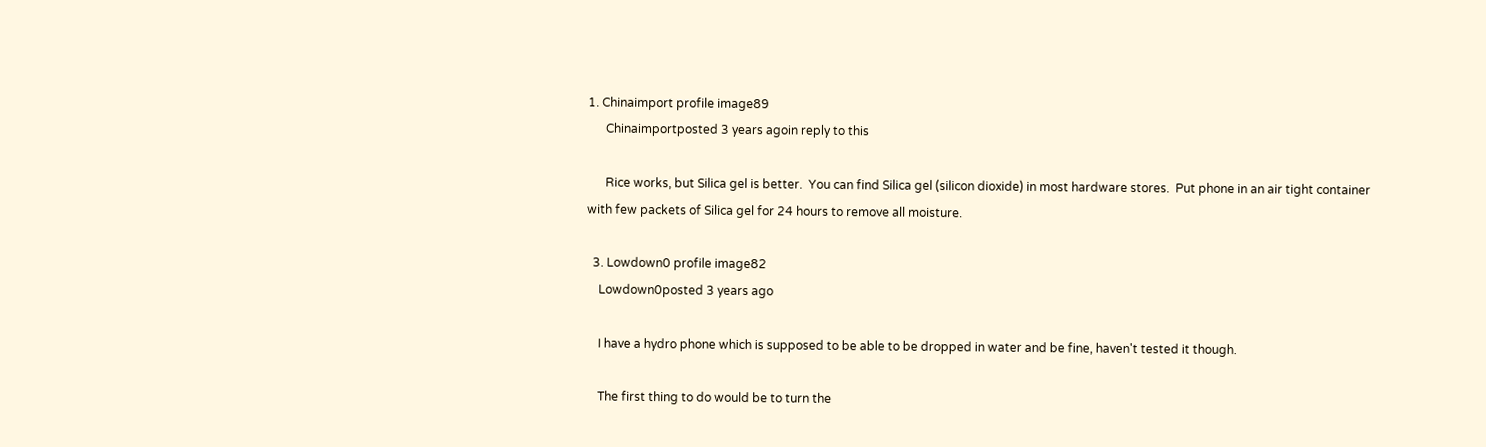1. Chinaimport profile image89
      Chinaimportposted 3 years agoin reply to this

      Rice works, but Silica gel is better.  You can find Silica gel (silicon dioxide) in most hardware stores.  Put phone in an air tight container with few packets of Silica gel for 24 hours to remove all moisture.

  3. Lowdown0 profile image82
    Lowdown0posted 3 years ago

    I have a hydro phone which is supposed to be able to be dropped in water and be fine, haven't tested it though.

    The first thing to do would be to turn the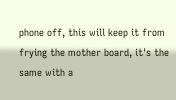phone off, this will keep it from frying the mother board, it's the same with a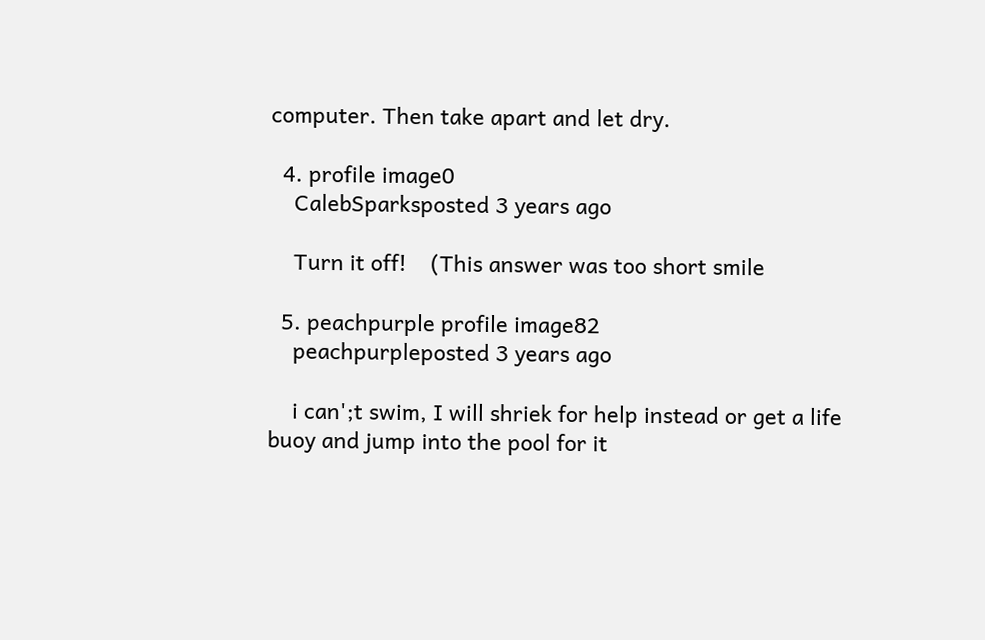computer. Then take apart and let dry.

  4. profile image0
    CalebSparksposted 3 years ago

    Turn it off!    (This answer was too short smile

  5. peachpurple profile image82
    peachpurpleposted 3 years ago

    i can';t swim, I will shriek for help instead or get a life buoy and jump into the pool for it